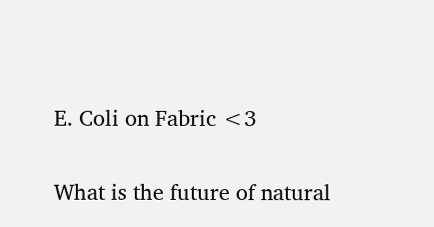E. Coli on Fabric <3

What is the future of natural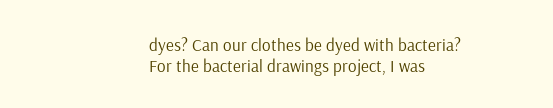dyes? Can our clothes be dyed with bacteria? For the bacterial drawings project, I was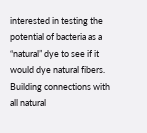interested in testing the potential of bacteria as a “natural” dye to see if it would dye natural fibers. Building connections with all natural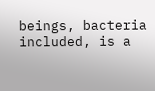beings, bacteria included, is a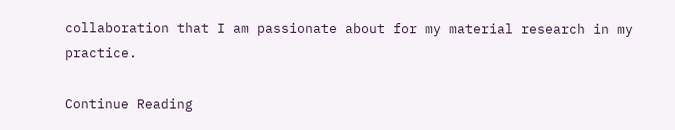collaboration that I am passionate about for my material research in my practice.

Continue Reading